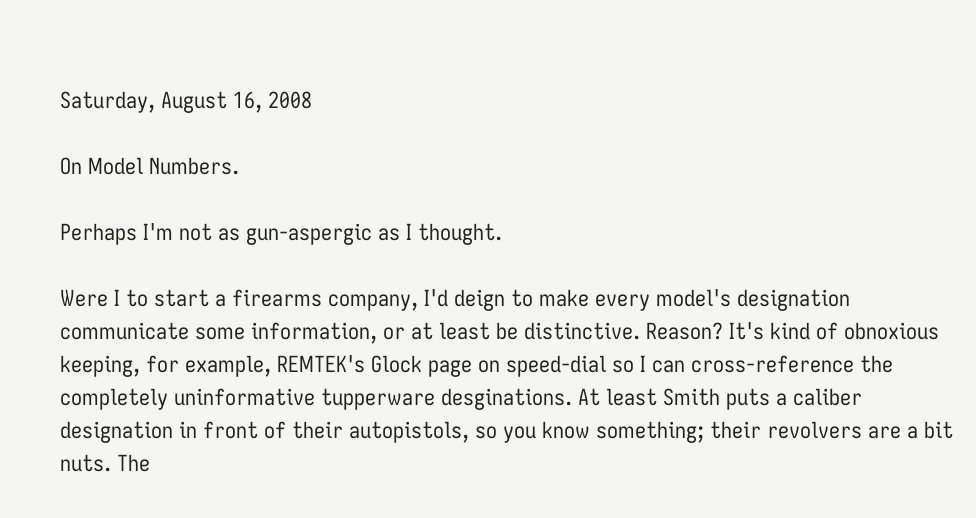Saturday, August 16, 2008

On Model Numbers.

Perhaps I'm not as gun-aspergic as I thought.

Were I to start a firearms company, I'd deign to make every model's designation communicate some information, or at least be distinctive. Reason? It's kind of obnoxious keeping, for example, REMTEK's Glock page on speed-dial so I can cross-reference the completely uninformative tupperware desginations. At least Smith puts a caliber designation in front of their autopistols, so you know something; their revolvers are a bit nuts. The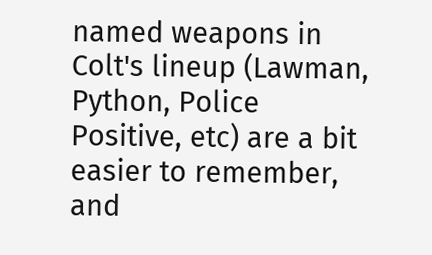named weapons in Colt's lineup (Lawman, Python, Police Positive, etc) are a bit easier to remember, and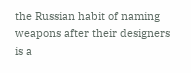the Russian habit of naming weapons after their designers is a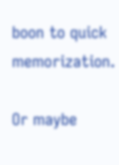boon to quick memorization.

Or maybe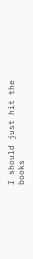I should just hit the books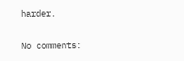harder.

No comments: